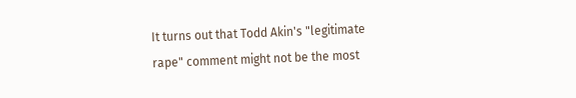It turns out that Todd Akin's "legitimate rape" comment might not be the most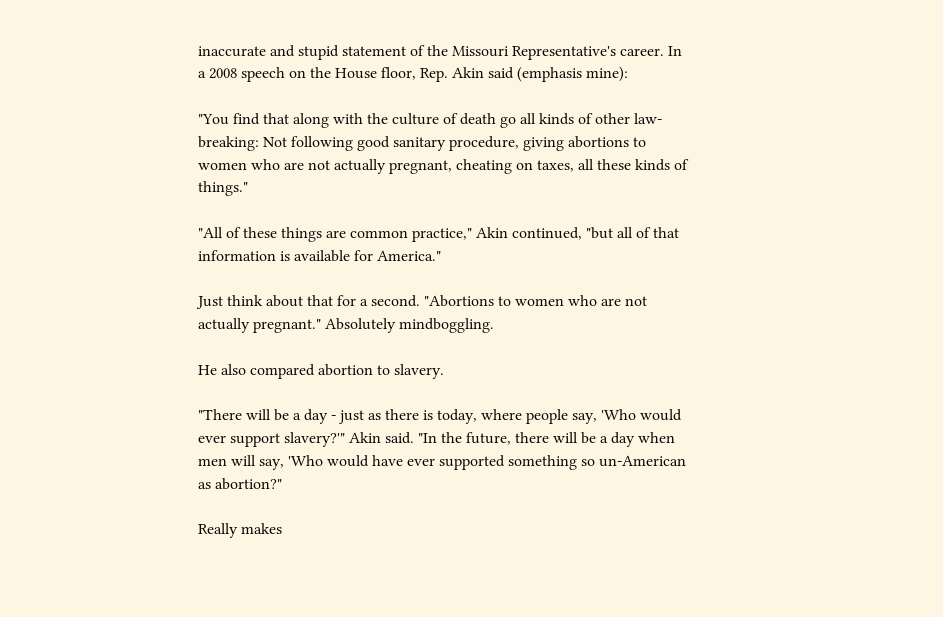inaccurate and stupid statement of the Missouri Representative's career. In a 2008 speech on the House floor, Rep. Akin said (emphasis mine):

"You find that along with the culture of death go all kinds of other law-breaking: Not following good sanitary procedure, giving abortions to women who are not actually pregnant, cheating on taxes, all these kinds of things."

"All of these things are common practice," Akin continued, "but all of that information is available for America."

Just think about that for a second. "Abortions to women who are not actually pregnant." Absolutely mindboggling.

He also compared abortion to slavery.

"There will be a day - just as there is today, where people say, 'Who would ever support slavery?'" Akin said. "In the future, there will be a day when men will say, 'Who would have ever supported something so un-American as abortion?"

Really makes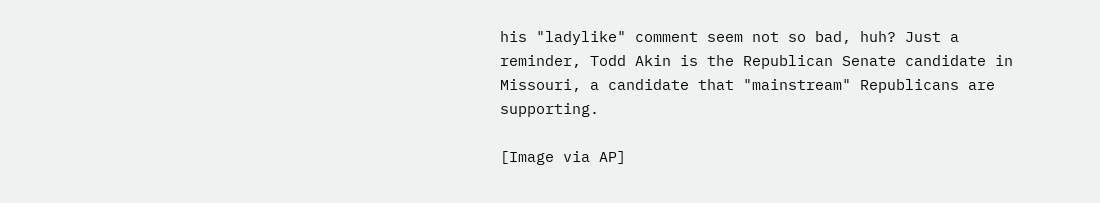his "ladylike" comment seem not so bad, huh? Just a reminder, Todd Akin is the Republican Senate candidate in Missouri, a candidate that "mainstream" Republicans are supporting.

[Image via AP]